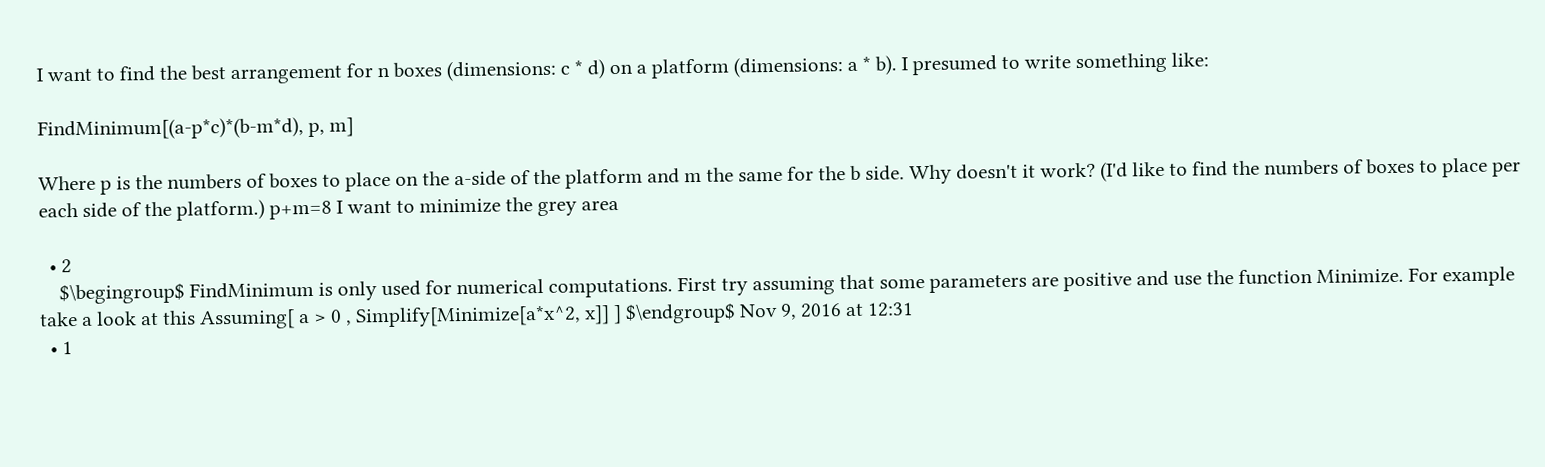I want to find the best arrangement for n boxes (dimensions: c * d) on a platform (dimensions: a * b). I presumed to write something like:

FindMinimum[(a-p*c)*(b-m*d), p, m]

Where p is the numbers of boxes to place on the a-side of the platform and m the same for the b side. Why doesn't it work? (I'd like to find the numbers of boxes to place per each side of the platform.) p+m=8 I want to minimize the grey area

  • 2
    $\begingroup$ FindMinimum is only used for numerical computations. First try assuming that some parameters are positive and use the function Minimize. For example take a look at this Assuming[ a > 0 , Simplify[Minimize[a*x^2, x]] ] $\endgroup$ Nov 9, 2016 at 12:31
  • 1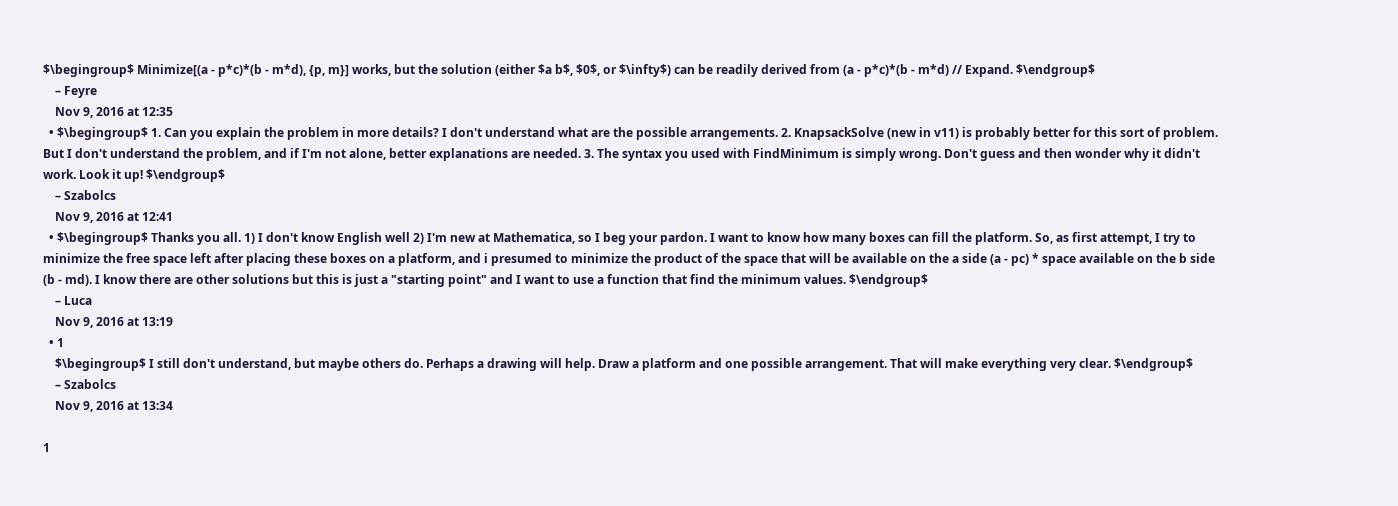$\begingroup$ Minimize[(a - p*c)*(b - m*d), {p, m}] works, but the solution (either $a b$, $0$, or $\infty$) can be readily derived from (a - p*c)*(b - m*d) // Expand. $\endgroup$
    – Feyre
    Nov 9, 2016 at 12:35
  • $\begingroup$ 1. Can you explain the problem in more details? I don't understand what are the possible arrangements. 2. KnapsackSolve (new in v11) is probably better for this sort of problem. But I don't understand the problem, and if I'm not alone, better explanations are needed. 3. The syntax you used with FindMinimum is simply wrong. Don't guess and then wonder why it didn't work. Look it up! $\endgroup$
    – Szabolcs
    Nov 9, 2016 at 12:41
  • $\begingroup$ Thanks you all. 1) I don't know English well 2) I'm new at Mathematica, so I beg your pardon. I want to know how many boxes can fill the platform. So, as first attempt, I try to minimize the free space left after placing these boxes on a platform, and i presumed to minimize the product of the space that will be available on the a side (a - pc) * space available on the b side (b - md). I know there are other solutions but this is just a "starting point" and I want to use a function that find the minimum values. $\endgroup$
    – Luca
    Nov 9, 2016 at 13:19
  • 1
    $\begingroup$ I still don't understand, but maybe others do. Perhaps a drawing will help. Draw a platform and one possible arrangement. That will make everything very clear. $\endgroup$
    – Szabolcs
    Nov 9, 2016 at 13:34

1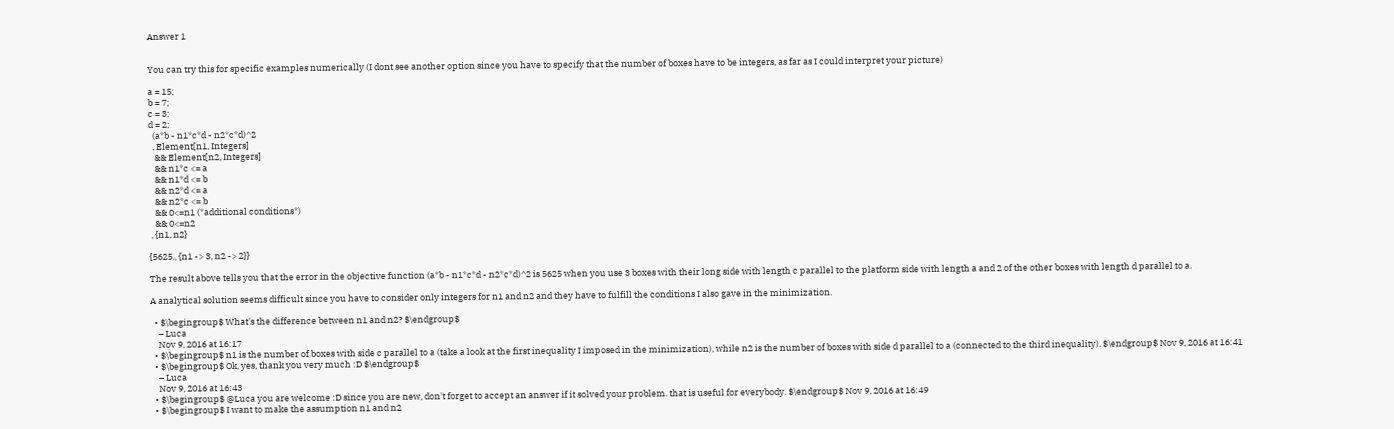Answer 1


You can try this for specific examples numerically (I dont see another option since you have to specify that the number of boxes have to be integers, as far as I could interpret your picture)

a = 15;
b = 7;
c = 3;
d = 2;
  (a*b - n1*c*d - n2*c*d)^2
  , Element[n1, Integers]
   && Element[n2, Integers]
   && n1*c <= a
   && n1*d <= b
   && n2*d <= a
   && n2*c <= b
   && 0<=n1 (*additional conditions*)
   && 0<=n2
 , {n1, n2}

{5625., {n1 -> 3, n2 -> 2}}

The result above tells you that the error in the objective function (a*b - n1*c*d - n2*c*d)^2 is 5625 when you use 3 boxes with their long side with length c parallel to the platform side with length a and 2 of the other boxes with length d parallel to a.

A analytical solution seems difficult since you have to consider only integers for n1 and n2 and they have to fulfill the conditions I also gave in the minimization.

  • $\begingroup$ What's the difference between n1 and n2? $\endgroup$
    – Luca
    Nov 9, 2016 at 16:17
  • $\begingroup$ n1 is the number of boxes with side c parallel to a (take a look at the first inequality I imposed in the minimization), while n2 is the number of boxes with side d parallel to a (connected to the third inequality). $\endgroup$ Nov 9, 2016 at 16:41
  • $\begingroup$ Ok, yes, thank you very much :D $\endgroup$
    – Luca
    Nov 9, 2016 at 16:43
  • $\begingroup$ @Luca you are welcome :D since you are new, don't forget to accept an answer if it solved your problem. that is useful for everybody. $\endgroup$ Nov 9, 2016 at 16:49
  • $\begingroup$ I want to make the assumption n1 and n2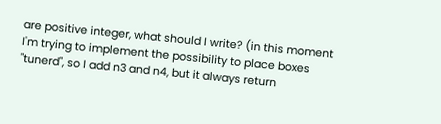are positive integer, what should I write? (in this moment I'm trying to implement the possibility to place boxes "tunerd", so I add n3 and n4, but it always return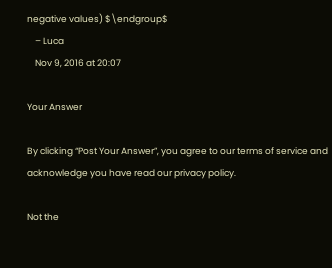negative values) $\endgroup$
    – Luca
    Nov 9, 2016 at 20:07

Your Answer

By clicking “Post Your Answer”, you agree to our terms of service and acknowledge you have read our privacy policy.

Not the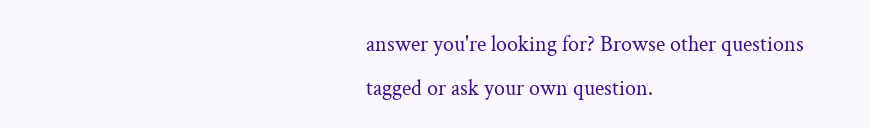answer you're looking for? Browse other questions tagged or ask your own question.